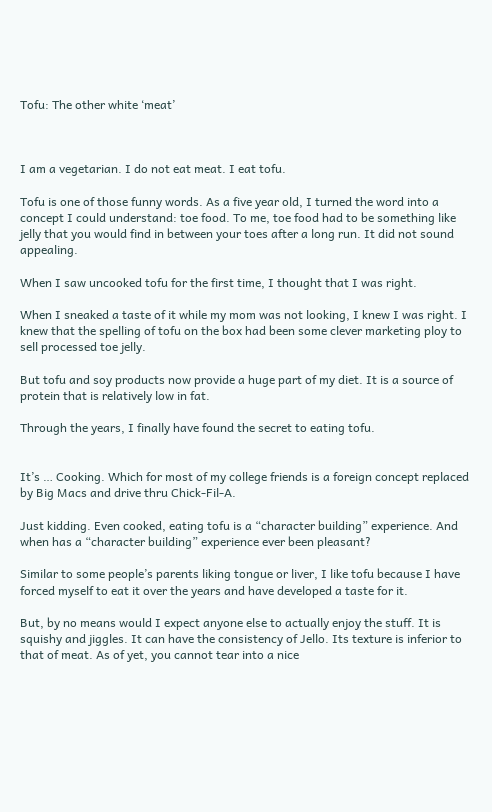Tofu: The other white ‘meat’



I am a vegetarian. I do not eat meat. I eat tofu.

Tofu is one of those funny words. As a five year old, I turned the word into a concept I could understand: toe food. To me, toe food had to be something like jelly that you would find in between your toes after a long run. It did not sound appealing.

When I saw uncooked tofu for the first time, I thought that I was right.

When I sneaked a taste of it while my mom was not looking, I knew I was right. I knew that the spelling of tofu on the box had been some clever marketing ploy to sell processed toe jelly.

But tofu and soy products now provide a huge part of my diet. It is a source of protein that is relatively low in fat.

Through the years, I finally have found the secret to eating tofu.


It’s … Cooking. Which for most of my college friends is a foreign concept replaced by Big Macs and drive thru Chick-Fil-A.

Just kidding. Even cooked, eating tofu is a “character building” experience. And when has a “character building” experience ever been pleasant?

Similar to some people’s parents liking tongue or liver, I like tofu because I have forced myself to eat it over the years and have developed a taste for it.

But, by no means would I expect anyone else to actually enjoy the stuff. It is squishy and jiggles. It can have the consistency of Jello. Its texture is inferior to that of meat. As of yet, you cannot tear into a nice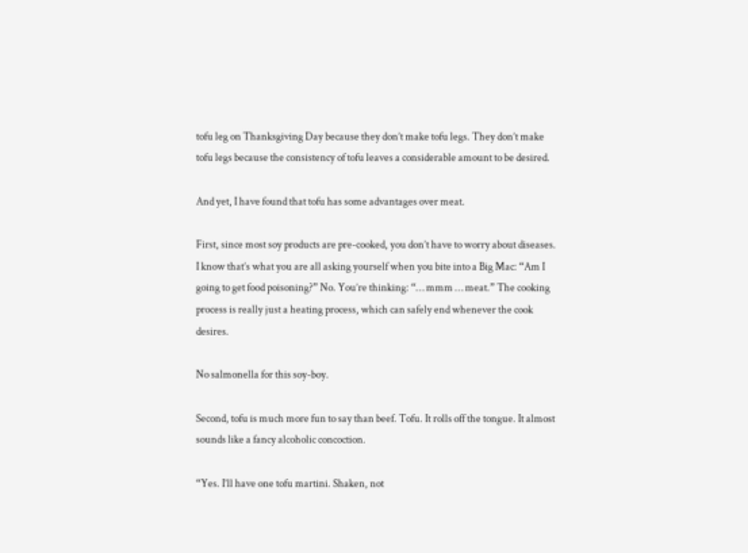tofu leg on Thanksgiving Day because they don’t make tofu legs. They don’t make tofu legs because the consistency of tofu leaves a considerable amount to be desired.

And yet, I have found that tofu has some advantages over meat.

First, since most soy products are pre-cooked, you don’t have to worry about diseases. I know that’s what you are all asking yourself when you bite into a Big Mac: “Am I going to get food poisoning?” No. You’re thinking: “… mmm … meat.” The cooking process is really just a heating process, which can safely end whenever the cook desires.

No salmonella for this soy-boy.

Second, tofu is much more fun to say than beef. Tofu. It rolls off the tongue. It almost sounds like a fancy alcoholic concoction.

“Yes. I’ll have one tofu martini. Shaken, not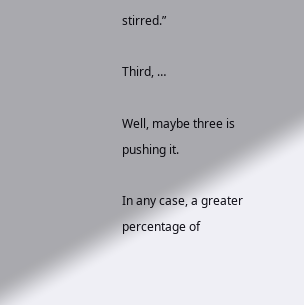stirred.”

Third, …

Well, maybe three is pushing it.

In any case, a greater percentage of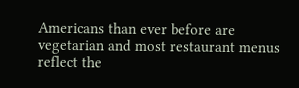Americans than ever before are vegetarian and most restaurant menus reflect the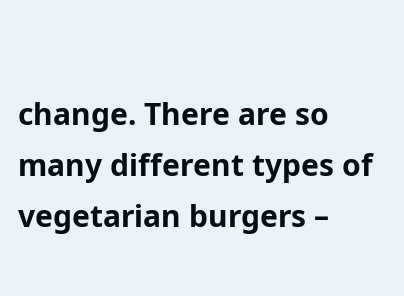change. There are so many different types of vegetarian burgers –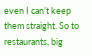even I can’t keep them straight. So to restaurants, big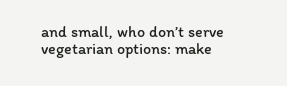and small, who don’t serve vegetarian options: make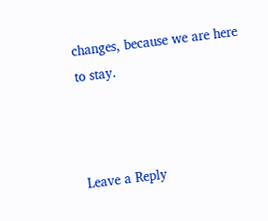changes, because we are here to stay.



Leave a Reply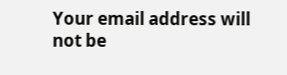Your email address will not be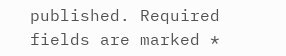published. Required fields are marked *